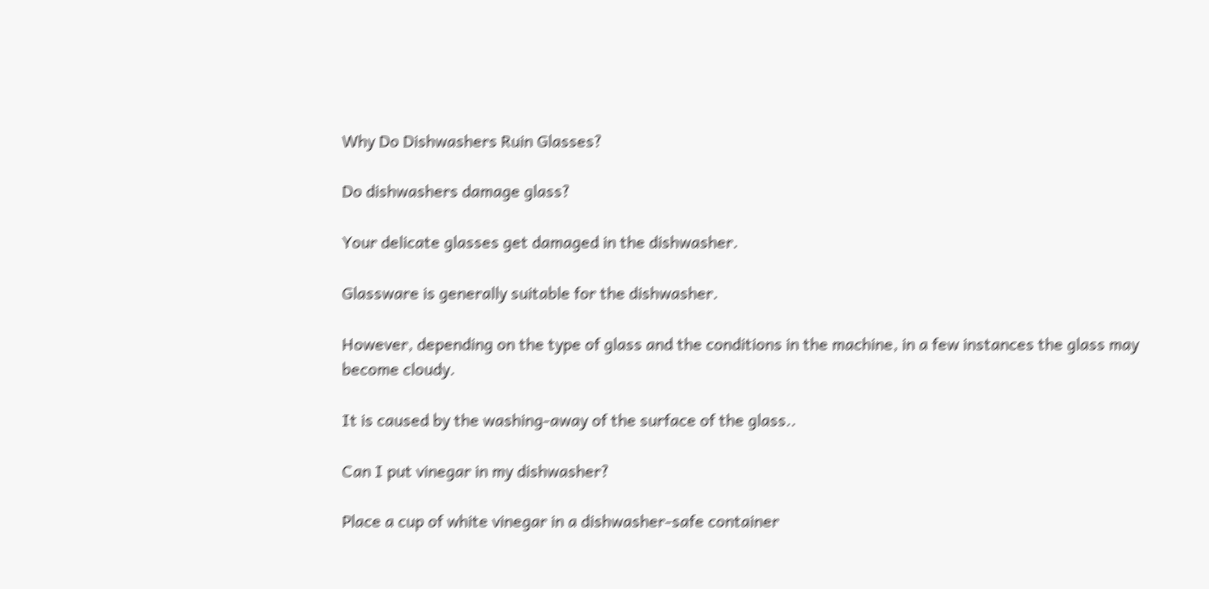Why Do Dishwashers Ruin Glasses?

Do dishwashers damage glass?

Your delicate glasses get damaged in the dishwasher.

Glassware is generally suitable for the dishwasher.

However, depending on the type of glass and the conditions in the machine, in a few instances the glass may become cloudy.

It is caused by the washing-away of the surface of the glass..

Can I put vinegar in my dishwasher?

Place a cup of white vinegar in a dishwasher-safe container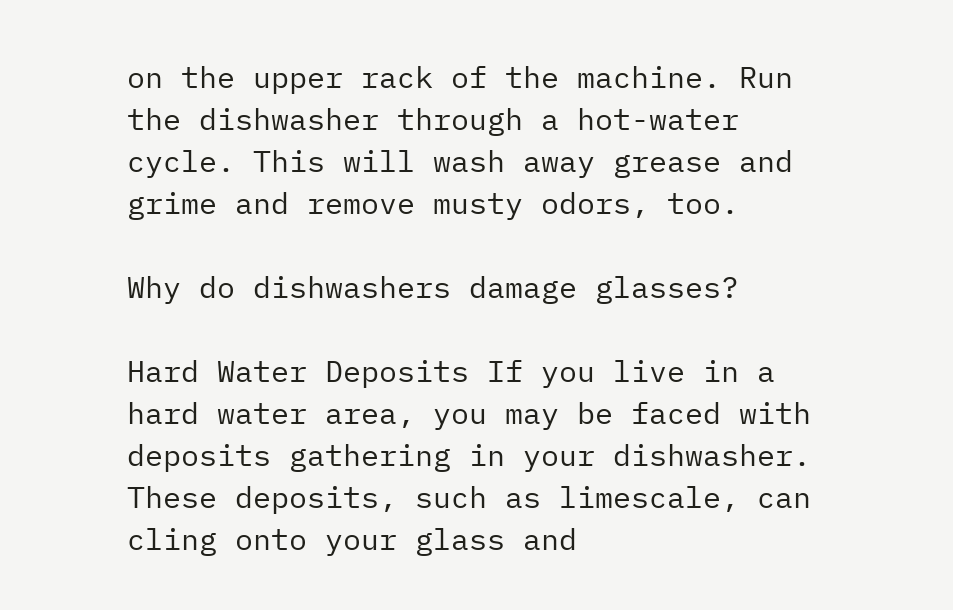on the upper rack of the machine. Run the dishwasher through a hot-water cycle. This will wash away grease and grime and remove musty odors, too.

Why do dishwashers damage glasses?

Hard Water Deposits If you live in a hard water area, you may be faced with deposits gathering in your dishwasher. These deposits, such as limescale, can cling onto your glass and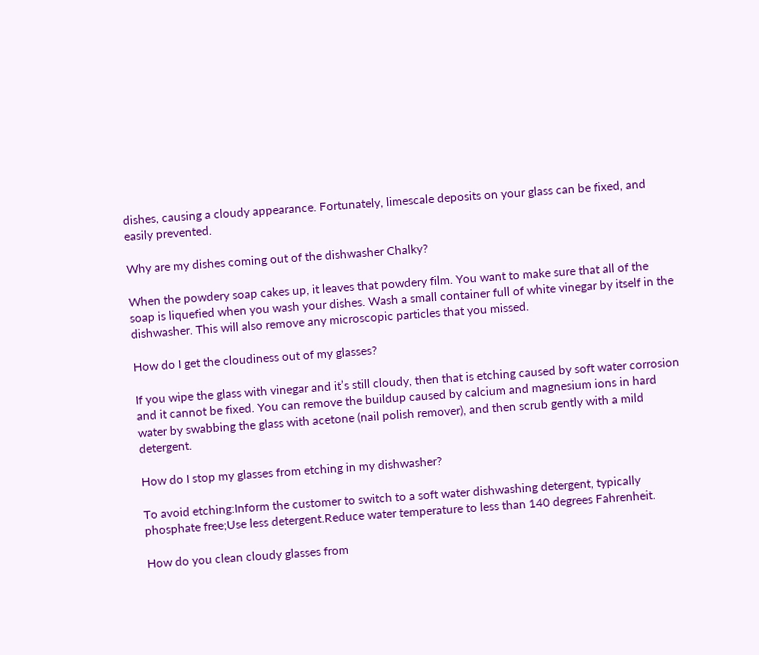dishes, causing a cloudy appearance. Fortunately, limescale deposits on your glass can be fixed, and easily prevented.

Why are my dishes coming out of the dishwasher Chalky?

When the powdery soap cakes up, it leaves that powdery film. You want to make sure that all of the soap is liquefied when you wash your dishes. Wash a small container full of white vinegar by itself in the dishwasher. This will also remove any microscopic particles that you missed.

How do I get the cloudiness out of my glasses?

If you wipe the glass with vinegar and it’s still cloudy, then that is etching caused by soft water corrosion and it cannot be fixed. You can remove the buildup caused by calcium and magnesium ions in hard water by swabbing the glass with acetone (nail polish remover), and then scrub gently with a mild detergent.

How do I stop my glasses from etching in my dishwasher?

To avoid etching:Inform the customer to switch to a soft water dishwashing detergent, typically phosphate free;Use less detergent.Reduce water temperature to less than 140 degrees Fahrenheit.

How do you clean cloudy glasses from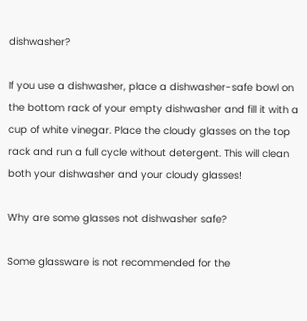dishwasher?

If you use a dishwasher, place a dishwasher-safe bowl on the bottom rack of your empty dishwasher and fill it with a cup of white vinegar. Place the cloudy glasses on the top rack and run a full cycle without detergent. This will clean both your dishwasher and your cloudy glasses!

Why are some glasses not dishwasher safe?

Some glassware is not recommended for the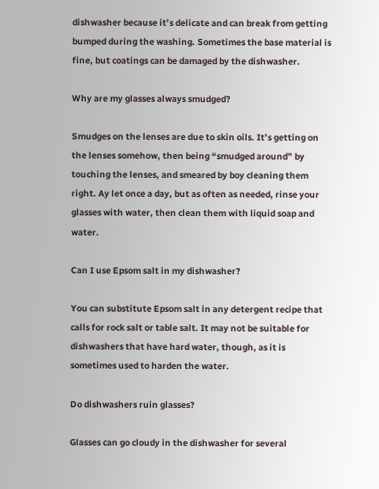dishwasher because it’s delicate and can break from getting bumped during the washing. Sometimes the base material is fine, but coatings can be damaged by the dishwasher.

Why are my glasses always smudged?

Smudges on the lenses are due to skin oils. It’s getting on the lenses somehow, then being “smudged around” by touching the lenses, and smeared by boy cleaning them right. Ay let once a day, but as often as needed, rinse your glasses with water, then clean them with liquid soap and water.

Can I use Epsom salt in my dishwasher?

You can substitute Epsom salt in any detergent recipe that calls for rock salt or table salt. It may not be suitable for dishwashers that have hard water, though, as it is sometimes used to harden the water.

Do dishwashers ruin glasses?

Glasses can go cloudy in the dishwasher for several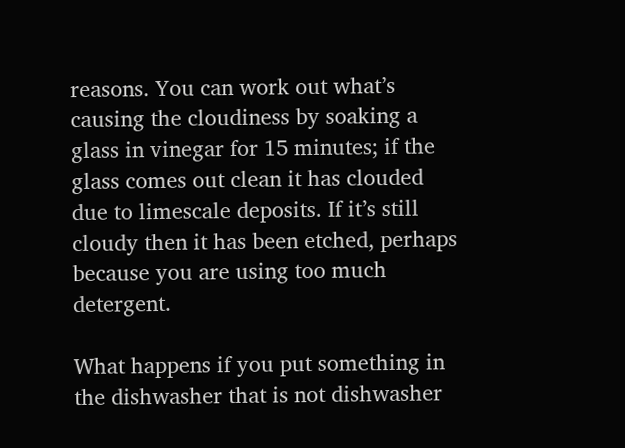reasons. You can work out what’s causing the cloudiness by soaking a glass in vinegar for 15 minutes; if the glass comes out clean it has clouded due to limescale deposits. If it’s still cloudy then it has been etched, perhaps because you are using too much detergent.

What happens if you put something in the dishwasher that is not dishwasher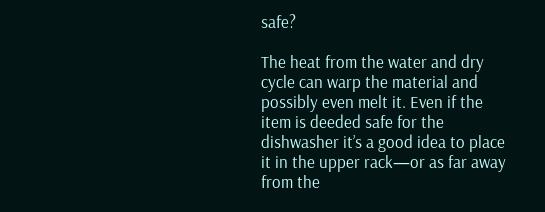safe?

The heat from the water and dry cycle can warp the material and possibly even melt it. Even if the item is deeded safe for the dishwasher it’s a good idea to place it in the upper rack—or as far away from the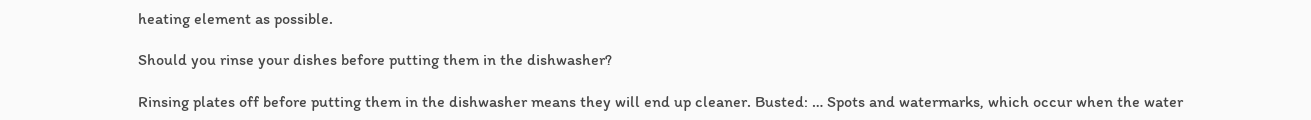heating element as possible.

Should you rinse your dishes before putting them in the dishwasher?

Rinsing plates off before putting them in the dishwasher means they will end up cleaner. Busted: … Spots and watermarks, which occur when the water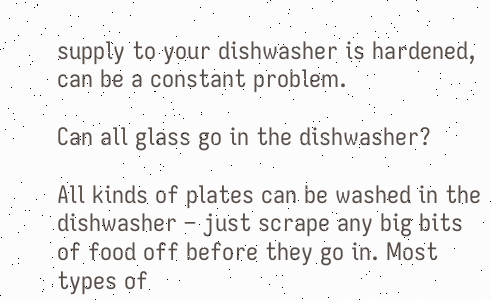supply to your dishwasher is hardened, can be a constant problem.

Can all glass go in the dishwasher?

All kinds of plates can be washed in the dishwasher – just scrape any big bits of food off before they go in. Most types of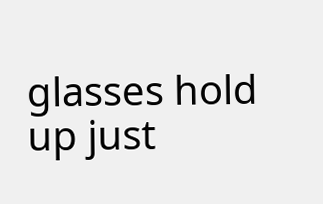glasses hold up just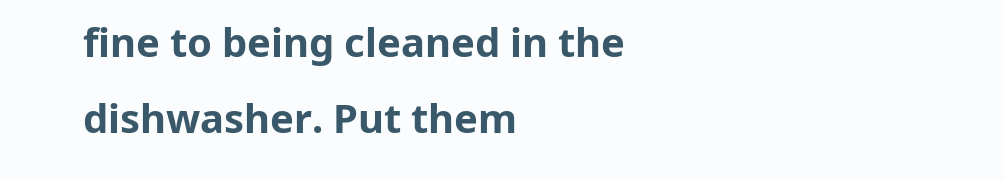fine to being cleaned in the dishwasher. Put them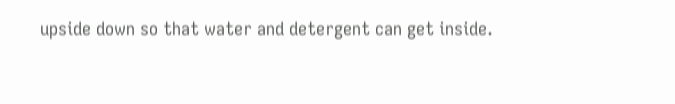upside down so that water and detergent can get inside.